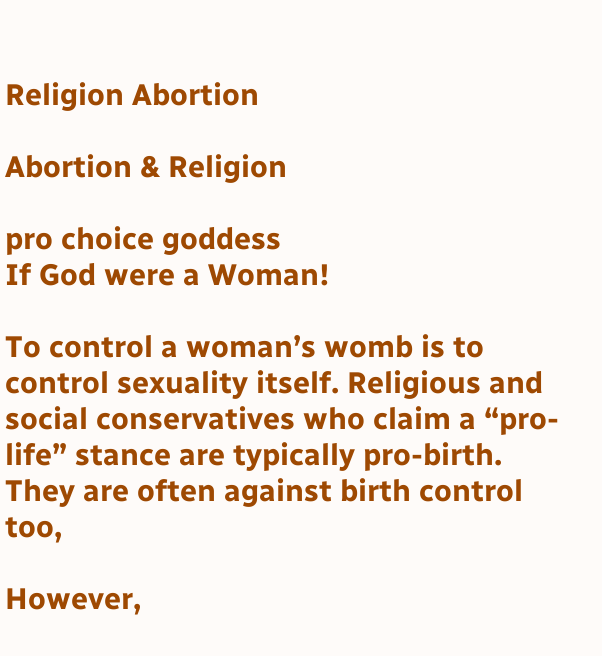Religion Abortion

Abortion & Religion

pro choice goddess
If God were a Woman!

To control a woman’s womb is to control sexuality itself. Religious and social conservatives who claim a “pro-life” stance are typically pro-birth. They are often against birth control too,

However,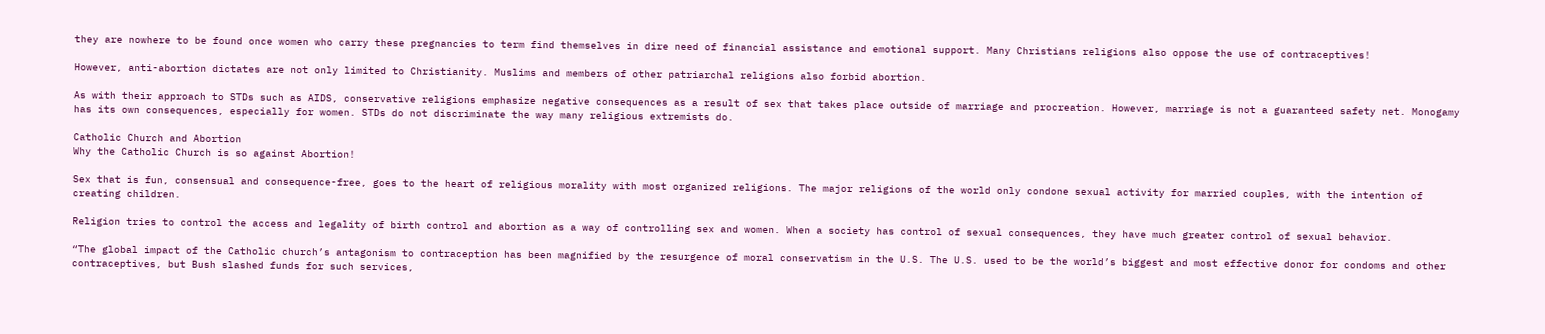they are nowhere to be found once women who carry these pregnancies to term find themselves in dire need of financial assistance and emotional support. Many Christians religions also oppose the use of contraceptives!

However, anti-abortion dictates are not only limited to Christianity. Muslims and members of other patriarchal religions also forbid abortion.

As with their approach to STDs such as AIDS, conservative religions emphasize negative consequences as a result of sex that takes place outside of marriage and procreation. However, marriage is not a guaranteed safety net. Monogamy has its own consequences, especially for women. STDs do not discriminate the way many religious extremists do.

Catholic Church and Abortion
Why the Catholic Church is so against Abortion!

Sex that is fun, consensual and consequence-free, goes to the heart of religious morality with most organized religions. The major religions of the world only condone sexual activity for married couples, with the intention of creating children.

Religion tries to control the access and legality of birth control and abortion as a way of controlling sex and women. When a society has control of sexual consequences, they have much greater control of sexual behavior.

“The global impact of the Catholic church’s antagonism to contraception has been magnified by the resurgence of moral conservatism in the U.S. The U.S. used to be the world’s biggest and most effective donor for condoms and other contraceptives, but Bush slashed funds for such services,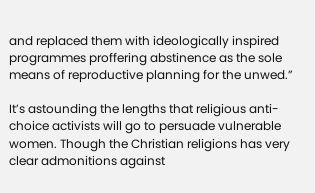and replaced them with ideologically inspired programmes proffering abstinence as the sole means of reproductive planning for the unwed.”

It’s astounding the lengths that religious anti-choice activists will go to persuade vulnerable women. Though the Christian religions has very clear admonitions against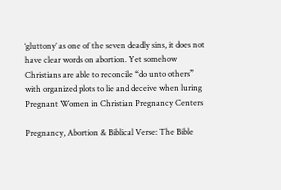‘gluttony’ as one of the seven deadly sins, it does not have clear words on abortion. Yet somehow Christians are able to reconcile “do unto others” with organized plots to lie and deceive when luring Pregnant Women in Christian Pregnancy Centers

Pregnancy, Abortion & Biblical Verse: The Bible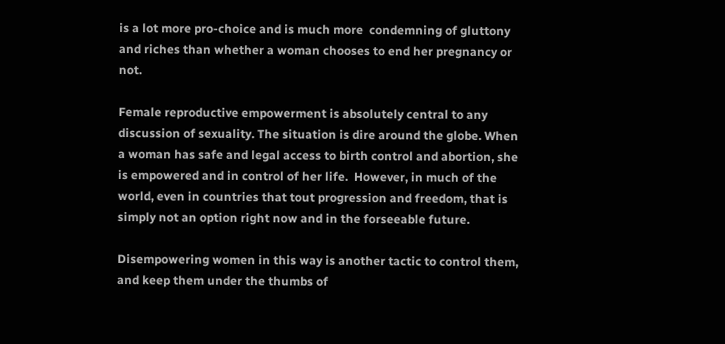is a lot more pro-choice and is much more  condemning of gluttony and riches than whether a woman chooses to end her pregnancy or not.

Female reproductive empowerment is absolutely central to any discussion of sexuality. The situation is dire around the globe. When a woman has safe and legal access to birth control and abortion, she is empowered and in control of her life.  However, in much of the world, even in countries that tout progression and freedom, that is simply not an option right now and in the forseeable future.

Disempowering women in this way is another tactic to control them, and keep them under the thumbs of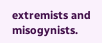extremists and misogynists.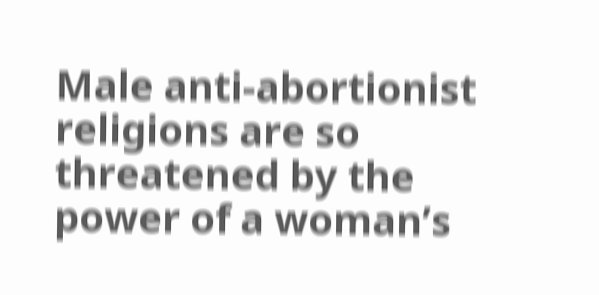Male anti-abortionist religions are so threatened by the power of a woman’s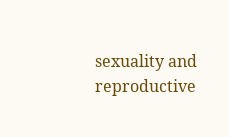sexuality and reproductive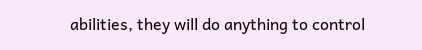abilities, they will do anything to control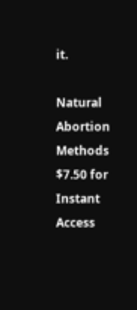it.

Natural Abortion Methods
$7.50 for Instant Access